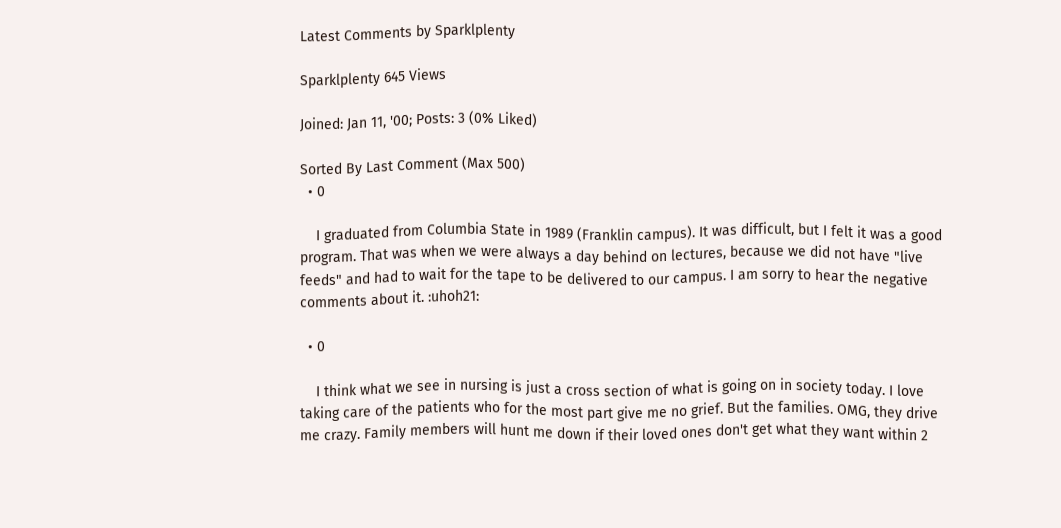Latest Comments by Sparklplenty

Sparklplenty 645 Views

Joined: Jan 11, '00; Posts: 3 (0% Liked)

Sorted By Last Comment (Max 500)
  • 0

    I graduated from Columbia State in 1989 (Franklin campus). It was difficult, but I felt it was a good program. That was when we were always a day behind on lectures, because we did not have "live feeds" and had to wait for the tape to be delivered to our campus. I am sorry to hear the negative comments about it. :uhoh21:

  • 0

    I think what we see in nursing is just a cross section of what is going on in society today. I love taking care of the patients who for the most part give me no grief. But the families. OMG, they drive me crazy. Family members will hunt me down if their loved ones don't get what they want within 2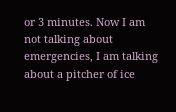or 3 minutes. Now I am not talking about emergencies, I am talking about a pitcher of ice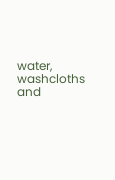water, washcloths and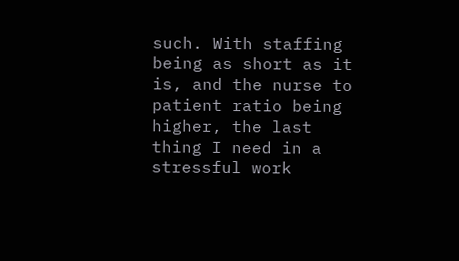such. With staffing being as short as it is, and the nurse to patient ratio being higher, the last thing I need in a stressful work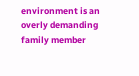environment is an overly demanding family member